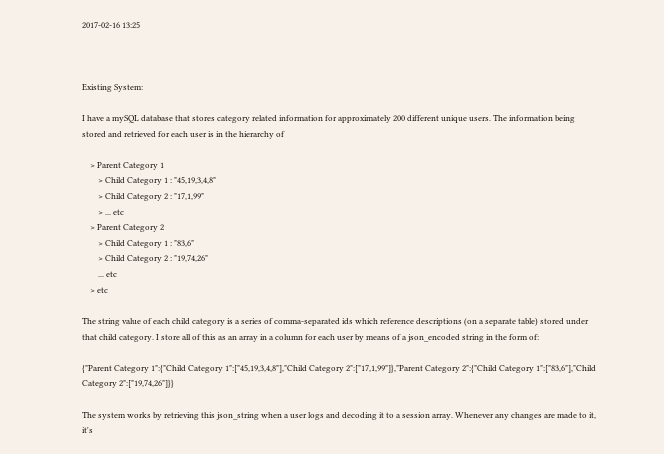2017-02-16 13:25



Existing System:

I have a mySQL database that stores category related information for approximately 200 different unique users. The information being stored and retrieved for each user is in the hierarchy of

    > Parent Category 1
        > Child Category 1 : "45,19,3,4,8"
        > Child Category 2 : "17,1,99"
        > ... etc
    > Parent Category 2
        > Child Category 1 : "83,6"
        > Child Category 2 : "19,74,26"
        ... etc
    > etc

The string value of each child category is a series of comma-separated ids which reference descriptions (on a separate table) stored under that child category. I store all of this as an array in a column for each user by means of a json_encoded string in the form of:

{"Parent Category 1":{"Child Category 1":["45,19,3,4,8"],"Child Category 2":["17,1,99"]},"Parent Category 2":{"Child Category 1":["83,6"],"Child Category 2":["19,74,26"]}}

The system works by retrieving this json_string when a user logs and decoding it to a session array. Whenever any changes are made to it, it's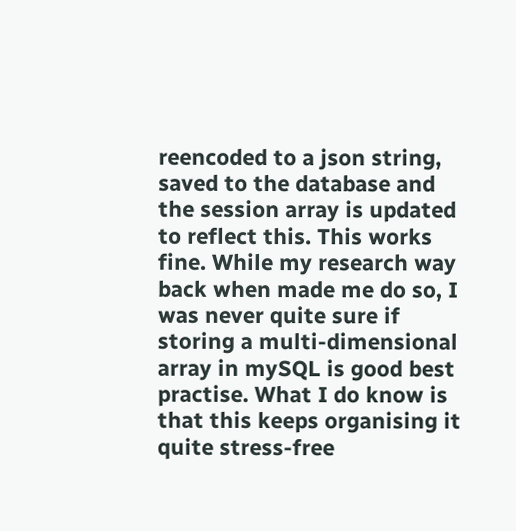reencoded to a json string, saved to the database and the session array is updated to reflect this. This works fine. While my research way back when made me do so, I was never quite sure if storing a multi-dimensional array in mySQL is good best practise. What I do know is that this keeps organising it quite stress-free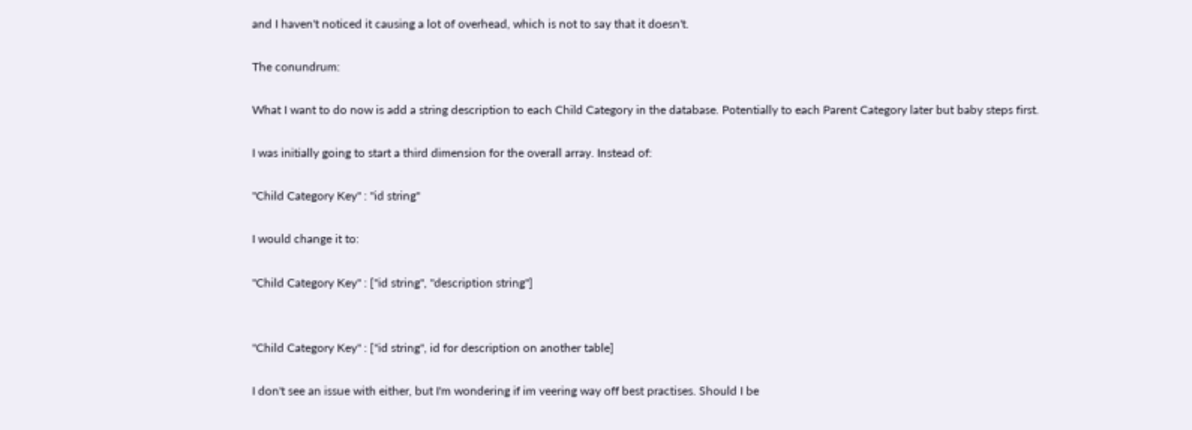and I haven't noticed it causing a lot of overhead, which is not to say that it doesn't.

The conundrum:

What I want to do now is add a string description to each Child Category in the database. Potentially to each Parent Category later but baby steps first.

I was initially going to start a third dimension for the overall array. Instead of:

"Child Category Key" : "id string"

I would change it to:

"Child Category Key" : ["id string", "description string"]


"Child Category Key" : ["id string", id for description on another table]

I don't see an issue with either, but I'm wondering if im veering way off best practises. Should I be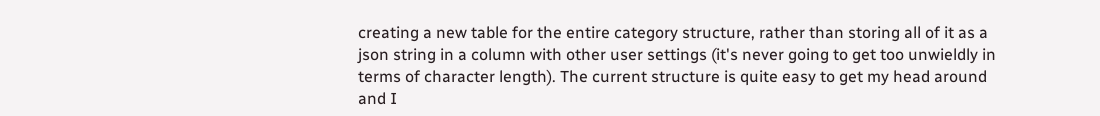creating a new table for the entire category structure, rather than storing all of it as a json string in a column with other user settings (it's never going to get too unwieldly in terms of character length). The current structure is quite easy to get my head around and I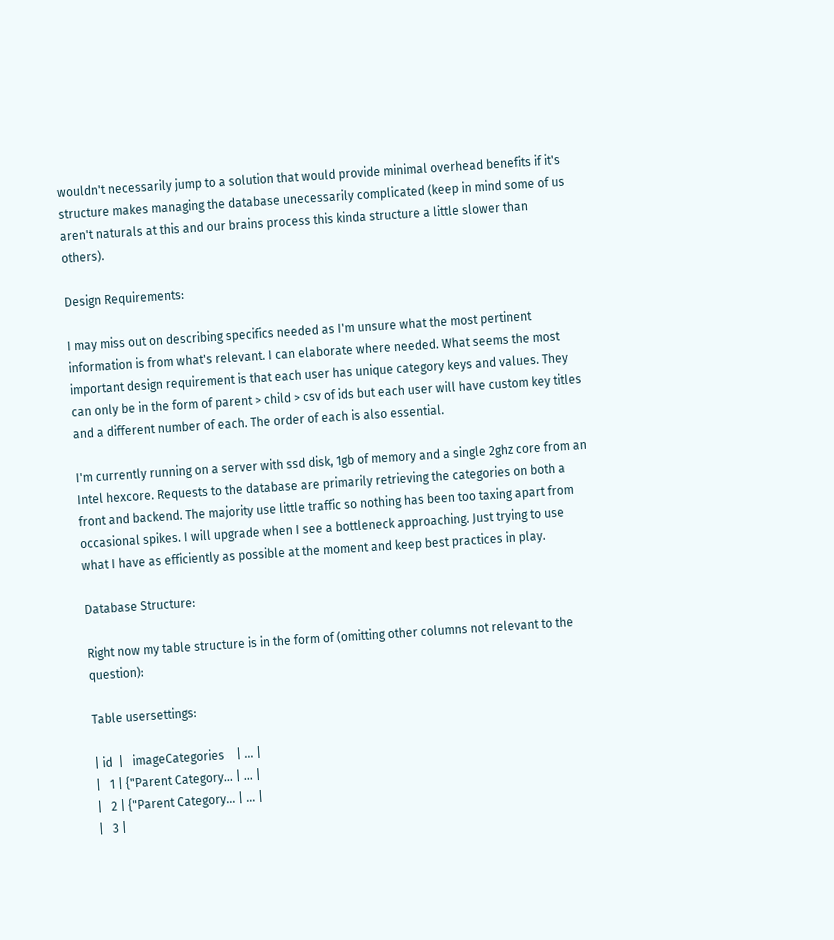wouldn't necessarily jump to a solution that would provide minimal overhead benefits if it's structure makes managing the database unecessarily complicated (keep in mind some of us aren't naturals at this and our brains process this kinda structure a little slower than others).

Design Requirements:

I may miss out on describing specifics needed as I'm unsure what the most pertinent information is from what's relevant. I can elaborate where needed. What seems the most important design requirement is that each user has unique category keys and values. They can only be in the form of parent > child > csv of ids but each user will have custom key titles and a different number of each. The order of each is also essential.

I'm currently running on a server with ssd disk, 1gb of memory and a single 2ghz core from an Intel hexcore. Requests to the database are primarily retrieving the categories on both a front and backend. The majority use little traffic so nothing has been too taxing apart from occasional spikes. I will upgrade when I see a bottleneck approaching. Just trying to use what I have as efficiently as possible at the moment and keep best practices in play.

Database Structure:

Right now my table structure is in the form of (omitting other columns not relevant to the question):

Table usersettings:

| id  |   imageCategories    | ... |
|   1 | {"Parent Category... | ... |
|   2 | {"Parent Category... | ... |
|   3 |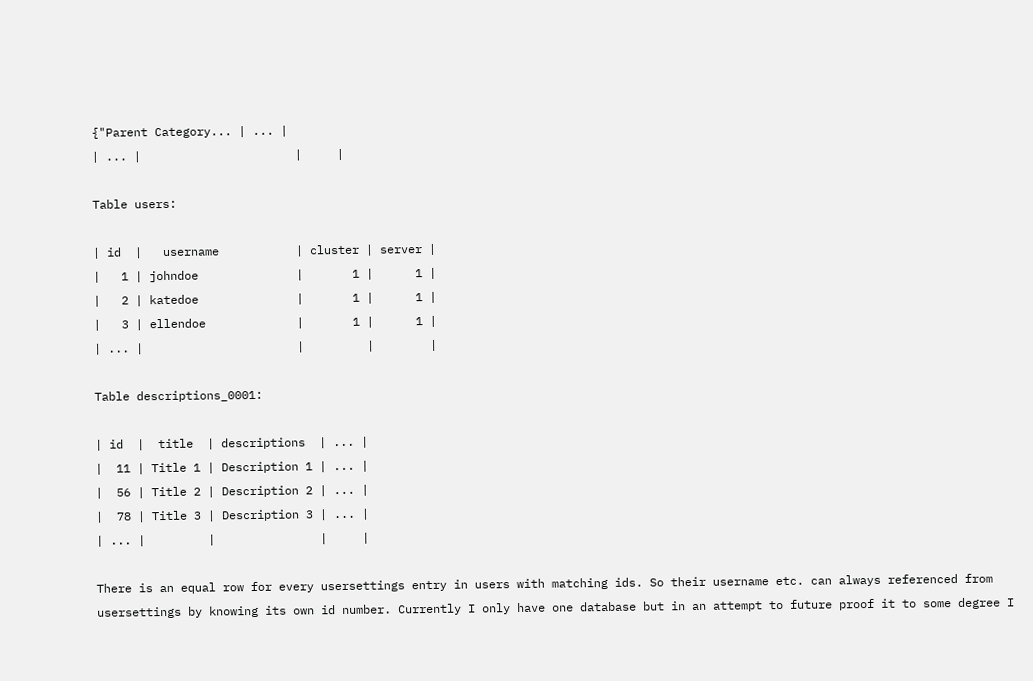{"Parent Category... | ... |
| ... |                      |     |

Table users:

| id  |   username           | cluster | server |
|   1 | johndoe              |       1 |      1 |
|   2 | katedoe              |       1 |      1 |
|   3 | ellendoe             |       1 |      1 |
| ... |                      |         |        |

Table descriptions_0001:

| id  |  title  | descriptions  | ... |
|  11 | Title 1 | Description 1 | ... |
|  56 | Title 2 | Description 2 | ... |
|  78 | Title 3 | Description 3 | ... |
| ... |         |               |     |

There is an equal row for every usersettings entry in users with matching ids. So their username etc. can always referenced from usersettings by knowing its own id number. Currently I only have one database but in an attempt to future proof it to some degree I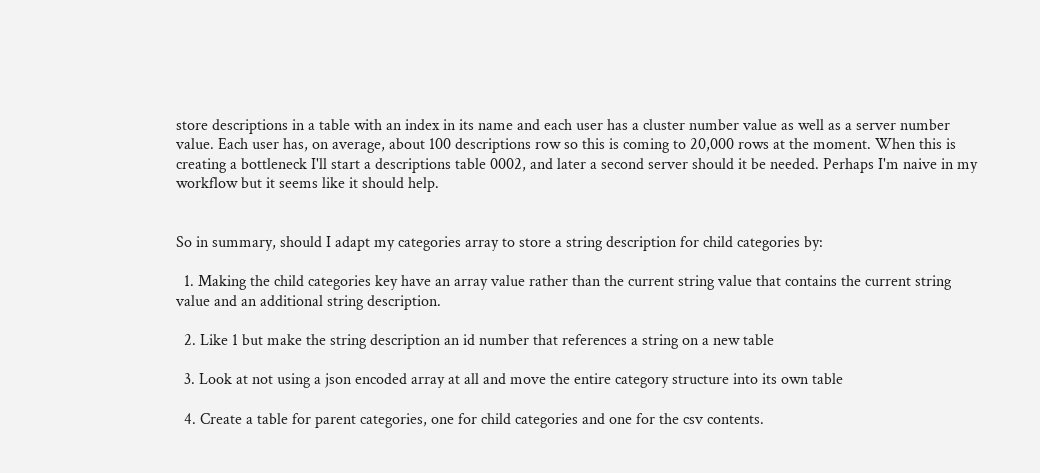store descriptions in a table with an index in its name and each user has a cluster number value as well as a server number value. Each user has, on average, about 100 descriptions row so this is coming to 20,000 rows at the moment. When this is creating a bottleneck I'll start a descriptions table 0002, and later a second server should it be needed. Perhaps I'm naive in my workflow but it seems like it should help.


So in summary, should I adapt my categories array to store a string description for child categories by:

  1. Making the child categories key have an array value rather than the current string value that contains the current string value and an additional string description.

  2. Like 1 but make the string description an id number that references a string on a new table

  3. Look at not using a json encoded array at all and move the entire category structure into its own table

  4. Create a table for parent categories, one for child categories and one for the csv contents.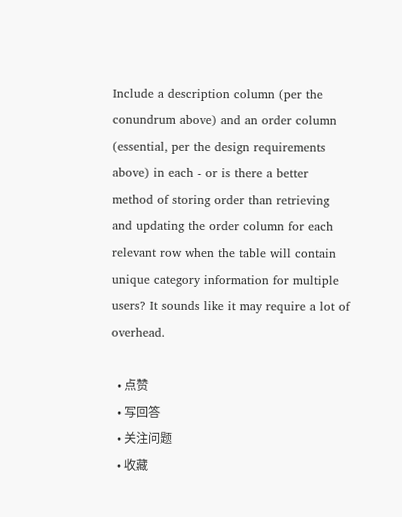Include a description column (per the conundrum above) and an order column (essential, per the design requirements above) in each - or is there a better method of storing order than retrieving and updating the order column for each relevant row when the table will contain unique category information for multiple users? It sounds like it may require a lot of overhead.

  • 点赞
  • 写回答
  • 关注问题
  • 收藏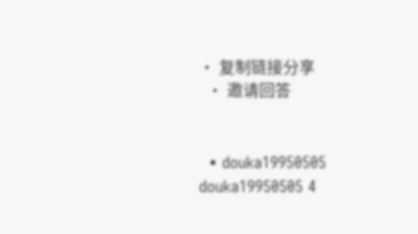• 复制链接分享
  • 邀请回答


  • douka19950505 douka19950505 4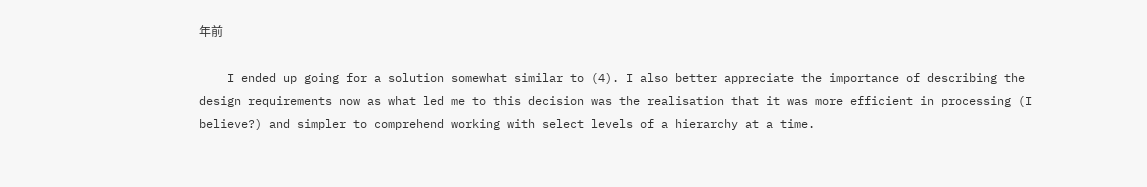年前

    I ended up going for a solution somewhat similar to (4). I also better appreciate the importance of describing the design requirements now as what led me to this decision was the realisation that it was more efficient in processing (I believe?) and simpler to comprehend working with select levels of a hierarchy at a time.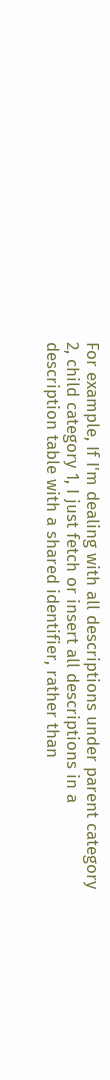For example, If I'm dealing with all descriptions under parent category 2, child category 1, I just fetch or insert all descriptions in a description table with a shared identifier, rather than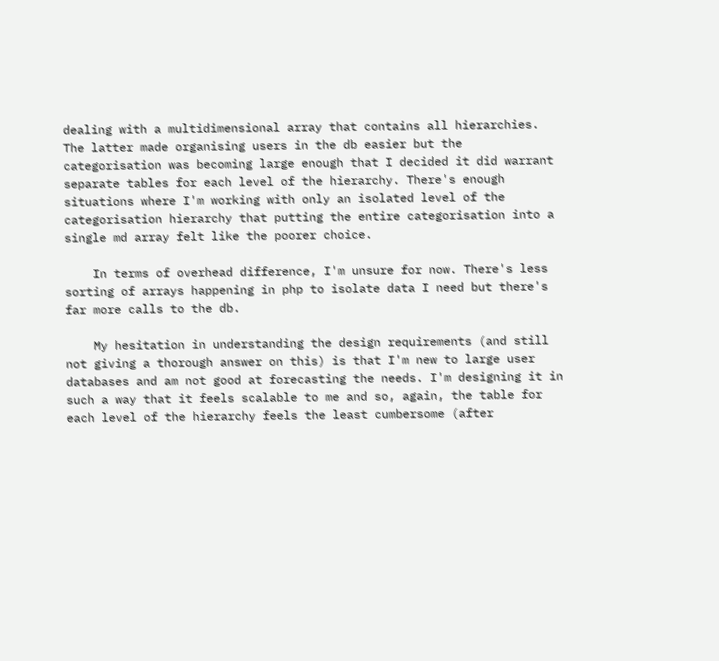dealing with a multidimensional array that contains all hierarchies. The latter made organising users in the db easier but the categorisation was becoming large enough that I decided it did warrant separate tables for each level of the hierarchy. There's enough situations where I'm working with only an isolated level of the categorisation hierarchy that putting the entire categorisation into a single md array felt like the poorer choice.

    In terms of overhead difference, I'm unsure for now. There's less sorting of arrays happening in php to isolate data I need but there's far more calls to the db.

    My hesitation in understanding the design requirements (and still not giving a thorough answer on this) is that I'm new to large user databases and am not good at forecasting the needs. I'm designing it in such a way that it feels scalable to me and so, again, the table for each level of the hierarchy feels the least cumbersome (after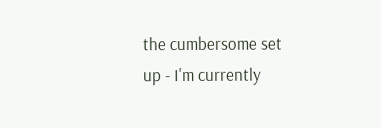the cumbersome set up - I'm currently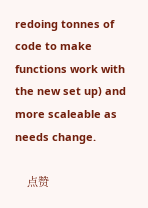redoing tonnes of code to make functions work with the new set up) and more scaleable as needs change.

    点赞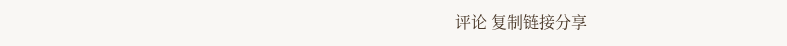评论 复制链接分享